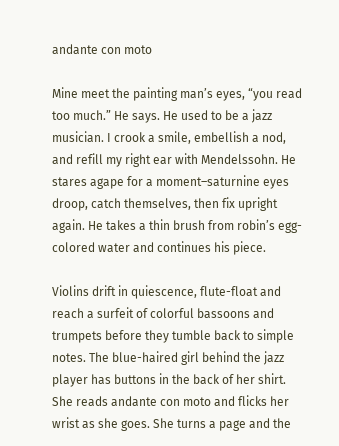andante con moto

Mine meet the painting man’s eyes, “you read too much.” He says. He used to be a jazz musician. I crook a smile, embellish a nod, and refill my right ear with Mendelssohn. He stares agape for a moment–saturnine eyes droop, catch themselves, then fix upright again. He takes a thin brush from robin’s egg-colored water and continues his piece.

Violins drift in quiescence, flute-float and reach a surfeit of colorful bassoons and trumpets before they tumble back to simple notes. The blue-haired girl behind the jazz player has buttons in the back of her shirt. She reads andante con moto and flicks her wrist as she goes. She turns a page and the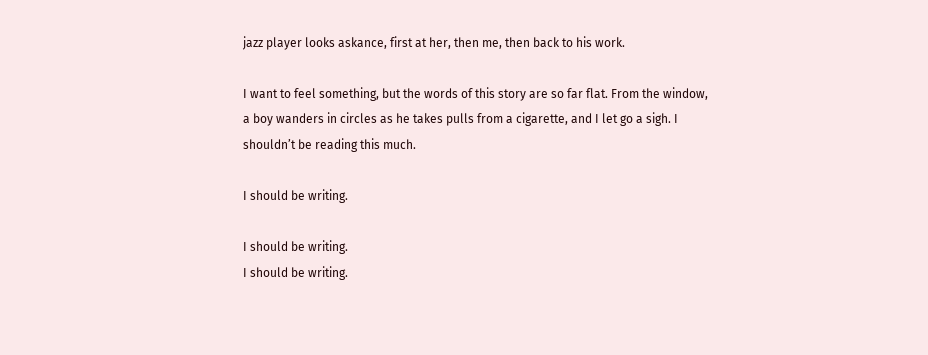jazz player looks askance, first at her, then me, then back to his work.

I want to feel something, but the words of this story are so far flat. From the window, a boy wanders in circles as he takes pulls from a cigarette, and I let go a sigh. I shouldn’t be reading this much.

I should be writing.

I should be writing.
I should be writing.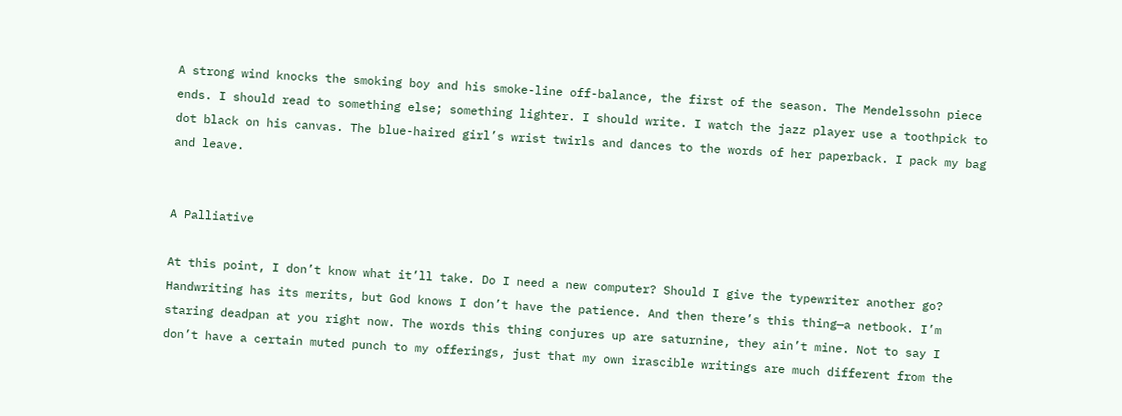A strong wind knocks the smoking boy and his smoke-line off-balance, the first of the season. The Mendelssohn piece ends. I should read to something else; something lighter. I should write. I watch the jazz player use a toothpick to dot black on his canvas. The blue-haired girl’s wrist twirls and dances to the words of her paperback. I pack my bag and leave.


A Palliative

At this point, I don’t know what it’ll take. Do I need a new computer? Should I give the typewriter another go? Handwriting has its merits, but God knows I don’t have the patience. And then there’s this thing—a netbook. I’m staring deadpan at you right now. The words this thing conjures up are saturnine, they ain’t mine. Not to say I don’t have a certain muted punch to my offerings, just that my own irascible writings are much different from the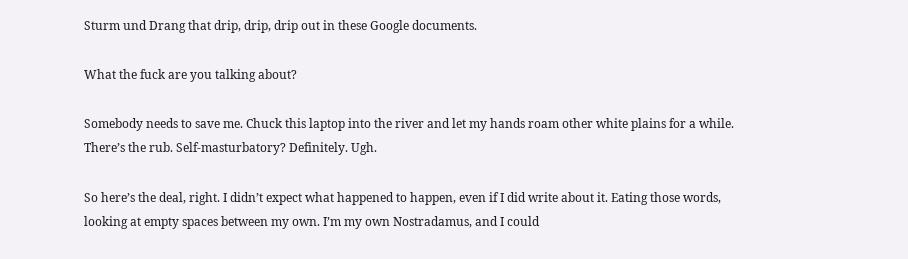Sturm und Drang that drip, drip, drip out in these Google documents.

What the fuck are you talking about?

Somebody needs to save me. Chuck this laptop into the river and let my hands roam other white plains for a while. There’s the rub. Self-masturbatory? Definitely. Ugh.

So here’s the deal, right. I didn’t expect what happened to happen, even if I did write about it. Eating those words, looking at empty spaces between my own. I’m my own Nostradamus, and I could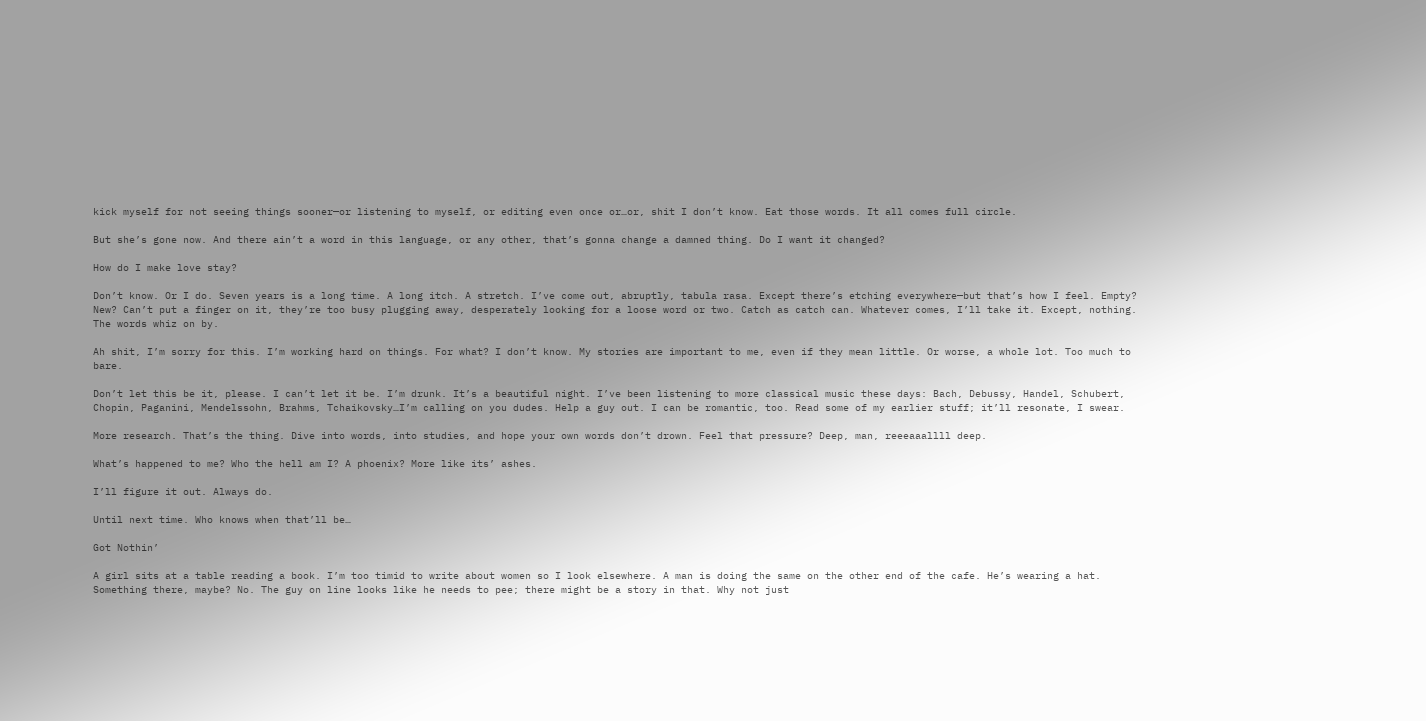kick myself for not seeing things sooner—or listening to myself, or editing even once or…or, shit I don’t know. Eat those words. It all comes full circle.

But she’s gone now. And there ain’t a word in this language, or any other, that’s gonna change a damned thing. Do I want it changed?

How do I make love stay?

Don’t know. Or I do. Seven years is a long time. A long itch. A stretch. I’ve come out, abruptly, tabula rasa. Except there’s etching everywhere—but that’s how I feel. Empty? New? Can’t put a finger on it, they’re too busy plugging away, desperately looking for a loose word or two. Catch as catch can. Whatever comes, I’ll take it. Except, nothing. The words whiz on by.

Ah shit, I’m sorry for this. I’m working hard on things. For what? I don’t know. My stories are important to me, even if they mean little. Or worse, a whole lot. Too much to bare.

Don’t let this be it, please. I can’t let it be. I’m drunk. It’s a beautiful night. I’ve been listening to more classical music these days: Bach, Debussy, Handel, Schubert, Chopin, Paganini, Mendelssohn, Brahms, Tchaikovsky…I’m calling on you dudes. Help a guy out. I can be romantic, too. Read some of my earlier stuff; it’ll resonate, I swear.

More research. That’s the thing. Dive into words, into studies, and hope your own words don’t drown. Feel that pressure? Deep, man, reeeaaallll deep.

What’s happened to me? Who the hell am I? A phoenix? More like its’ ashes.

I’ll figure it out. Always do.

Until next time. Who knows when that’ll be…

Got Nothin’

A girl sits at a table reading a book. I’m too timid to write about women so I look elsewhere. A man is doing the same on the other end of the cafe. He’s wearing a hat. Something there, maybe? No. The guy on line looks like he needs to pee; there might be a story in that. Why not just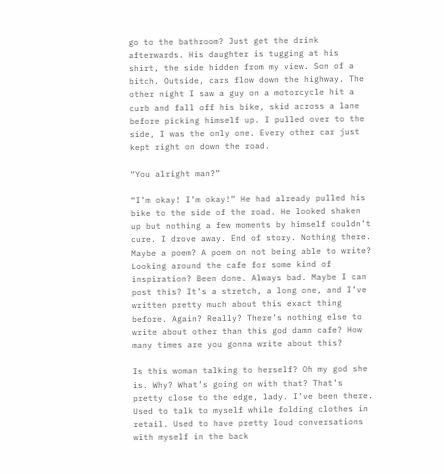go to the bathroom? Just get the drink afterwards. His daughter is tugging at his shirt, the side hidden from my view. Son of a bitch. Outside, cars flow down the highway. The other night I saw a guy on a motorcycle hit a curb and fall off his bike, skid across a lane before picking himself up. I pulled over to the side, I was the only one. Every other car just kept right on down the road.

“You alright man?”

“I’m okay! I’m okay!” He had already pulled his bike to the side of the road. He looked shaken up but nothing a few moments by himself couldn’t cure. I drove away. End of story. Nothing there. Maybe a poem? A poem on not being able to write? Looking around the cafe for some kind of inspiration? Been done. Always bad. Maybe I can post this? It’s a stretch, a long one, and I’ve written pretty much about this exact thing before. Again? Really? There’s nothing else to write about other than this god damn cafe? How many times are you gonna write about this?

Is this woman talking to herself? Oh my god she is. Why? What’s going on with that? That’s pretty close to the edge, lady. I’ve been there. Used to talk to myself while folding clothes in retail. Used to have pretty loud conversations with myself in the back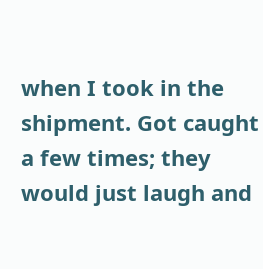when I took in the shipment. Got caught a few times; they would just laugh and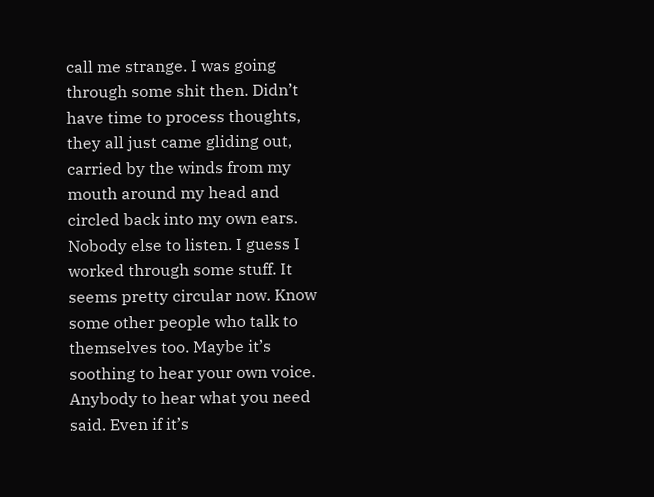call me strange. I was going through some shit then. Didn’t have time to process thoughts, they all just came gliding out, carried by the winds from my mouth around my head and circled back into my own ears. Nobody else to listen. I guess I worked through some stuff. It seems pretty circular now. Know some other people who talk to themselves too. Maybe it’s soothing to hear your own voice. Anybody to hear what you need said. Even if it’s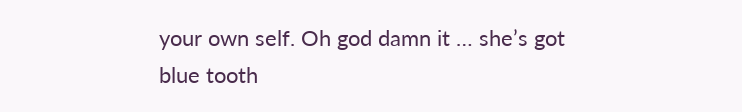your own self. Oh god damn it … she’s got blue tooth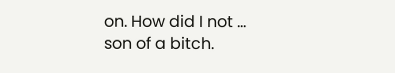on. How did I not … son of a bitch.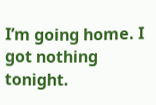I’m going home. I got nothing tonight.